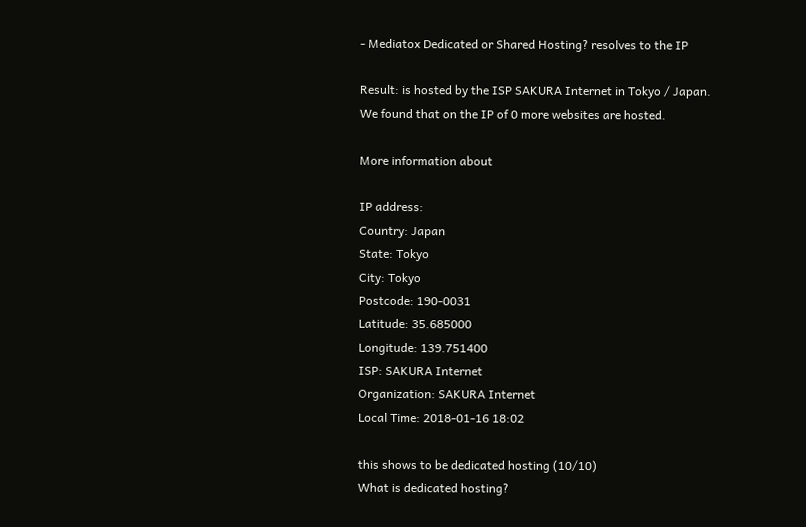- Mediatox Dedicated or Shared Hosting? resolves to the IP

Result: is hosted by the ISP SAKURA Internet in Tokyo / Japan.
We found that on the IP of 0 more websites are hosted.

More information about

IP address:
Country: Japan
State: Tokyo
City: Tokyo
Postcode: 190-0031
Latitude: 35.685000
Longitude: 139.751400
ISP: SAKURA Internet
Organization: SAKURA Internet
Local Time: 2018-01-16 18:02

this shows to be dedicated hosting (10/10)
What is dedicated hosting?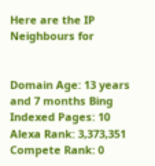Here are the IP Neighbours for


Domain Age: 13 years and 7 months Bing Indexed Pages: 10
Alexa Rank: 3,373,351 Compete Rank: 0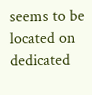seems to be located on dedicated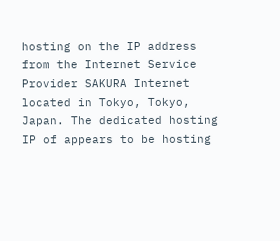hosting on the IP address from the Internet Service Provider SAKURA Internet located in Tokyo, Tokyo, Japan. The dedicated hosting IP of appears to be hosting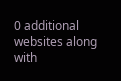0 additional websites along with